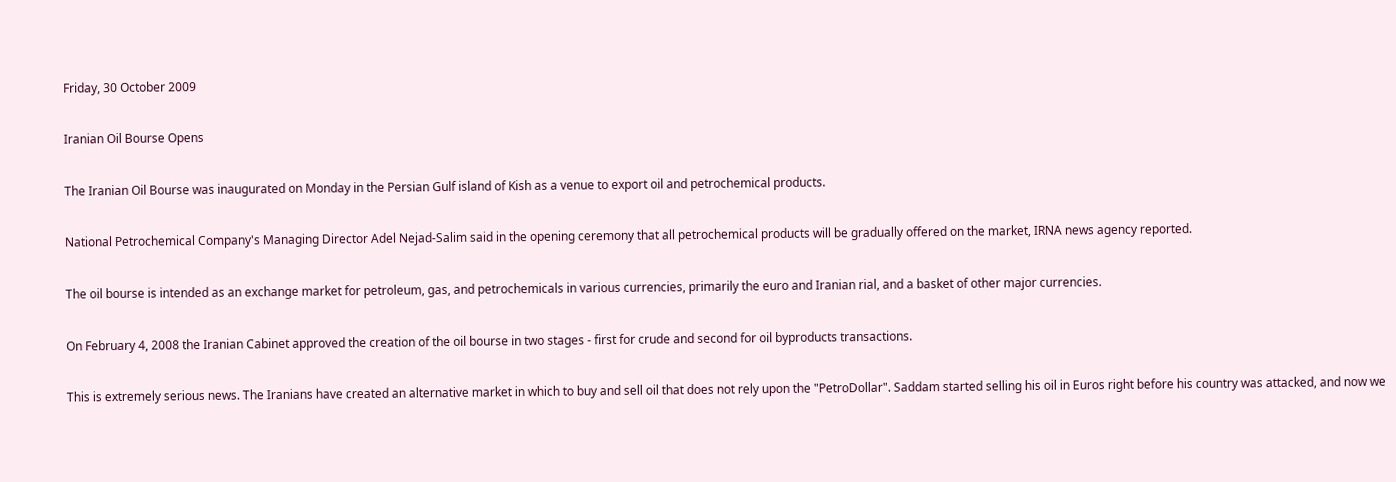Friday, 30 October 2009

Iranian Oil Bourse Opens

The Iranian Oil Bourse was inaugurated on Monday in the Persian Gulf island of Kish as a venue to export oil and petrochemical products.

National Petrochemical Company's Managing Director Adel Nejad-Salim said in the opening ceremony that all petrochemical products will be gradually offered on the market, IRNA news agency reported.

The oil bourse is intended as an exchange market for petroleum, gas, and petrochemicals in various currencies, primarily the euro and Iranian rial, and a basket of other major currencies.

On February 4, 2008 the Iranian Cabinet approved the creation of the oil bourse in two stages - first for crude and second for oil byproducts transactions.

This is extremely serious news. The Iranians have created an alternative market in which to buy and sell oil that does not rely upon the "PetroDollar". Saddam started selling his oil in Euros right before his country was attacked, and now we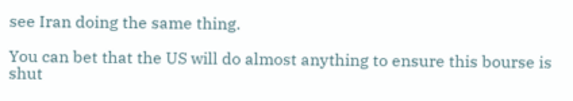see Iran doing the same thing.

You can bet that the US will do almost anything to ensure this bourse is shut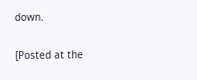down.

[Posted at the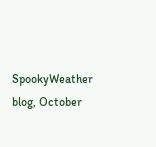SpookyWeather blog, October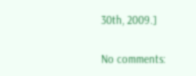30th, 2009.]

No comments: